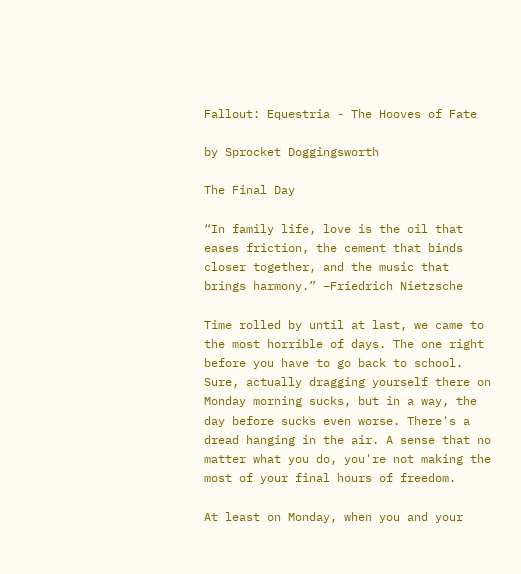Fallout: Equestria - The Hooves of Fate

by Sprocket Doggingsworth

The Final Day

“In family life, love is the oil that eases friction, the cement that binds closer together, and the music that brings harmony.” –Friedrich Nietzsche

Time rolled by until at last, we came to the most horrible of days. The one right before you have to go back to school. Sure, actually dragging yourself there on Monday morning sucks, but in a way, the day before sucks even worse. There's a dread hanging in the air. A sense that no matter what you do, you're not making the most of your final hours of freedom.

At least on Monday, when you and your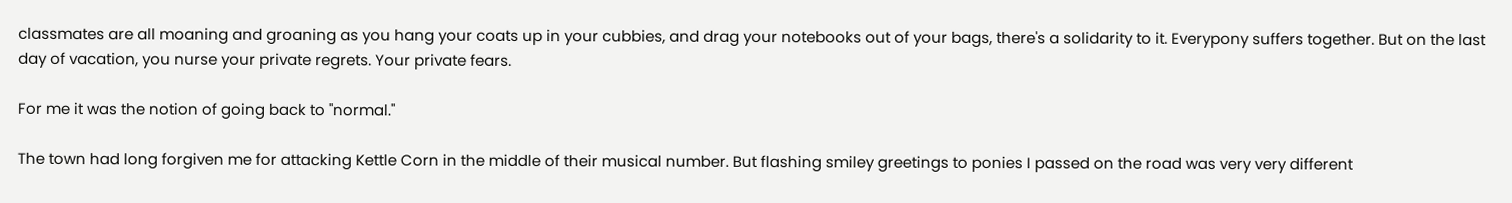classmates are all moaning and groaning as you hang your coats up in your cubbies, and drag your notebooks out of your bags, there's a solidarity to it. Everypony suffers together. But on the last day of vacation, you nurse your private regrets. Your private fears.

For me it was the notion of going back to "normal."

The town had long forgiven me for attacking Kettle Corn in the middle of their musical number. But flashing smiley greetings to ponies I passed on the road was very very different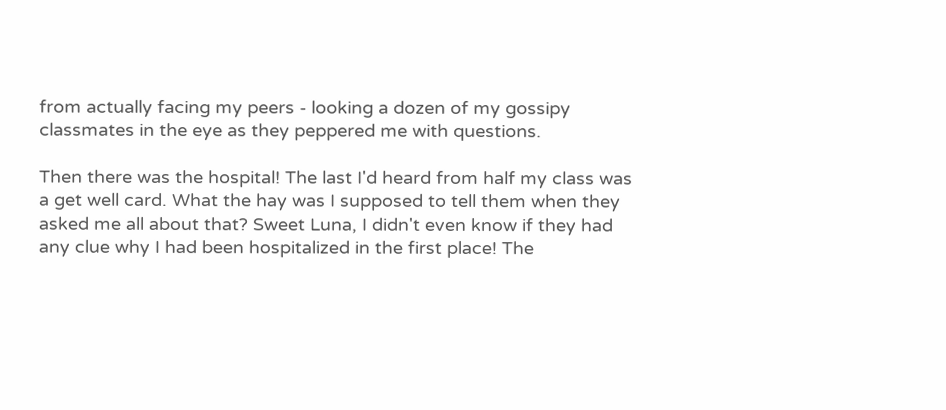from actually facing my peers - looking a dozen of my gossipy classmates in the eye as they peppered me with questions.

Then there was the hospital! The last I'd heard from half my class was a get well card. What the hay was I supposed to tell them when they asked me all about that? Sweet Luna, I didn't even know if they had any clue why I had been hospitalized in the first place! The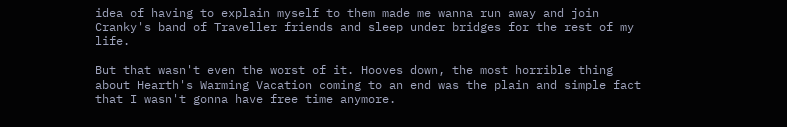idea of having to explain myself to them made me wanna run away and join Cranky's band of Traveller friends and sleep under bridges for the rest of my life.

But that wasn't even the worst of it. Hooves down, the most horrible thing about Hearth's Warming Vacation coming to an end was the plain and simple fact that I wasn't gonna have free time anymore.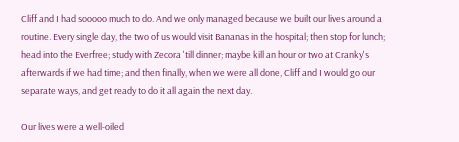Cliff and I had sooooo much to do. And we only managed because we built our lives around a routine. Every single day, the two of us would visit Bananas in the hospital; then stop for lunch; head into the Everfree; study with Zecora 'till dinner; maybe kill an hour or two at Cranky's afterwards if we had time; and then finally, when we were all done, Cliff and I would go our separate ways, and get ready to do it all again the next day.

Our lives were a well-oiled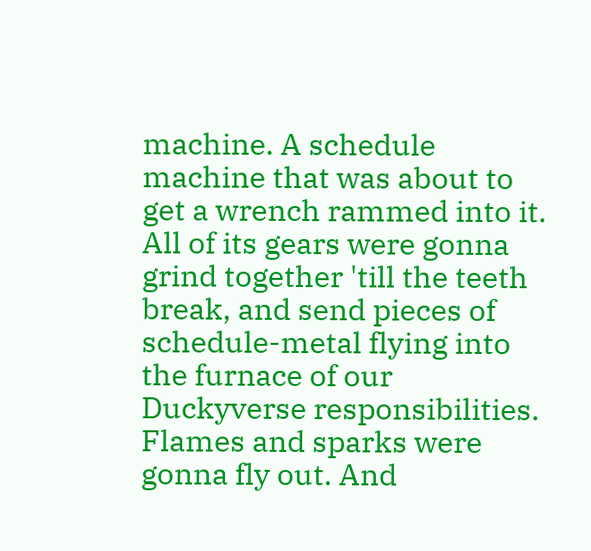machine. A schedule machine that was about to get a wrench rammed into it. All of its gears were gonna grind together 'till the teeth break, and send pieces of schedule-metal flying into the furnace of our Duckyverse responsibilities. Flames and sparks were gonna fly out. And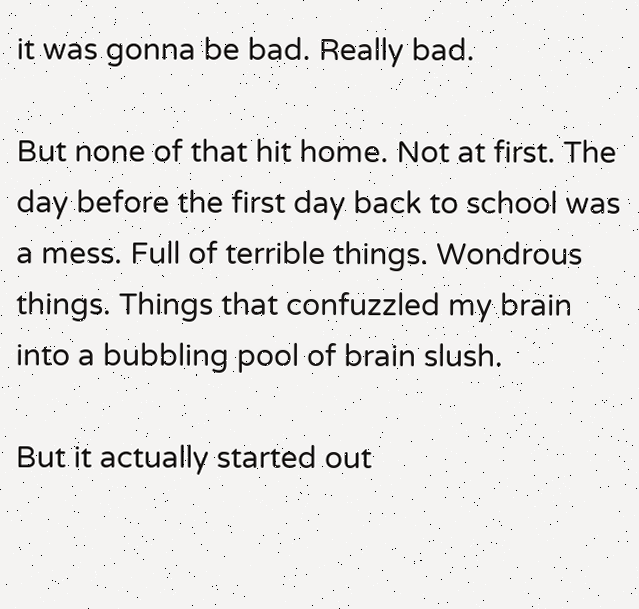it was gonna be bad. Really bad.

But none of that hit home. Not at first. The day before the first day back to school was a mess. Full of terrible things. Wondrous things. Things that confuzzled my brain into a bubbling pool of brain slush.

But it actually started out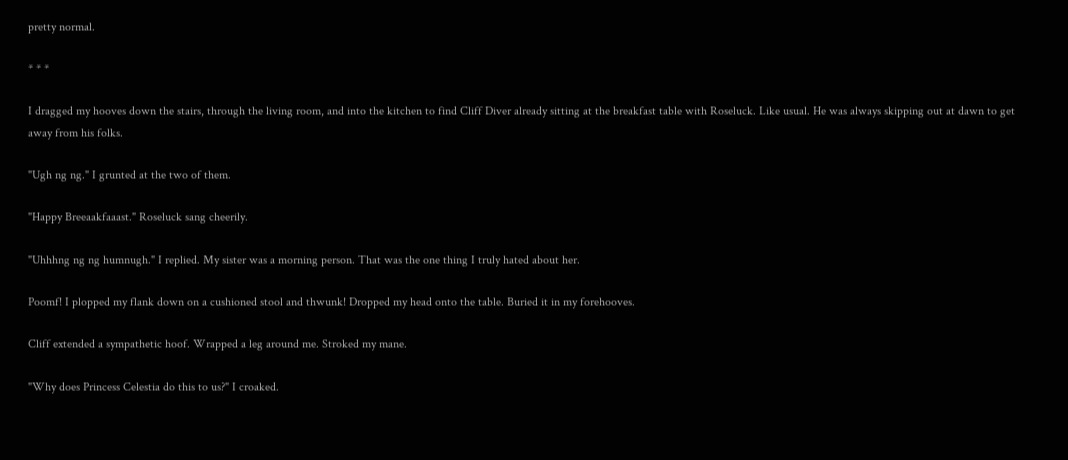pretty normal.

* * *

I dragged my hooves down the stairs, through the living room, and into the kitchen to find Cliff Diver already sitting at the breakfast table with Roseluck. Like usual. He was always skipping out at dawn to get away from his folks.

"Ugh ng ng." I grunted at the two of them.

"Happy Breeaakfaaast." Roseluck sang cheerily.

"Uhhhng ng ng humnugh." I replied. My sister was a morning person. That was the one thing I truly hated about her.

Poomf! I plopped my flank down on a cushioned stool and thwunk! Dropped my head onto the table. Buried it in my forehooves.

Cliff extended a sympathetic hoof. Wrapped a leg around me. Stroked my mane.

"Why does Princess Celestia do this to us?" I croaked.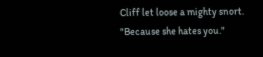Cliff let loose a mighty snort. "Because she hates you."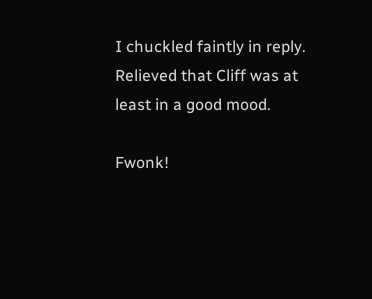I chuckled faintly in reply. Relieved that Cliff was at least in a good mood.

Fwonk!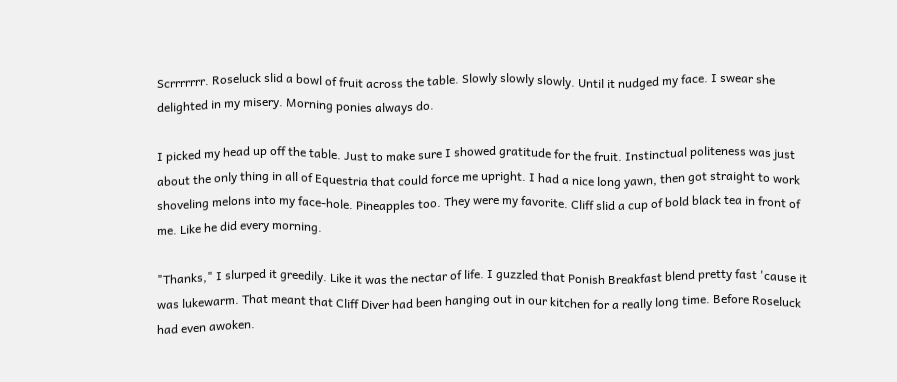Scrrrrrrr. Roseluck slid a bowl of fruit across the table. Slowly slowly slowly. Until it nudged my face. I swear she delighted in my misery. Morning ponies always do.

I picked my head up off the table. Just to make sure I showed gratitude for the fruit. Instinctual politeness was just about the only thing in all of Equestria that could force me upright. I had a nice long yawn, then got straight to work shoveling melons into my face-hole. Pineapples too. They were my favorite. Cliff slid a cup of bold black tea in front of me. Like he did every morning.

"Thanks," I slurped it greedily. Like it was the nectar of life. I guzzled that Ponish Breakfast blend pretty fast 'cause it was lukewarm. That meant that Cliff Diver had been hanging out in our kitchen for a really long time. Before Roseluck had even awoken.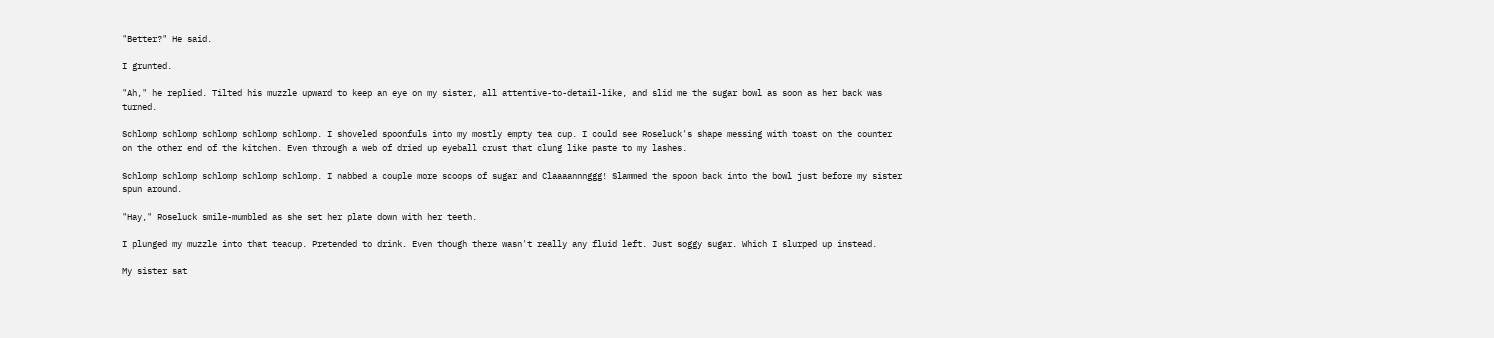"Better?" He said.

I grunted.

"Ah," he replied. Tilted his muzzle upward to keep an eye on my sister, all attentive-to-detail-like, and slid me the sugar bowl as soon as her back was turned.

Schlomp schlomp schlomp schlomp schlomp. I shoveled spoonfuls into my mostly empty tea cup. I could see Roseluck's shape messing with toast on the counter on the other end of the kitchen. Even through a web of dried up eyeball crust that clung like paste to my lashes.

Schlomp schlomp schlomp schlomp schlomp. I nabbed a couple more scoops of sugar and Claaaannnggg! Slammed the spoon back into the bowl just before my sister spun around.

"Hay," Roseluck smile-mumbled as she set her plate down with her teeth.

I plunged my muzzle into that teacup. Pretended to drink. Even though there wasn't really any fluid left. Just soggy sugar. Which I slurped up instead.

My sister sat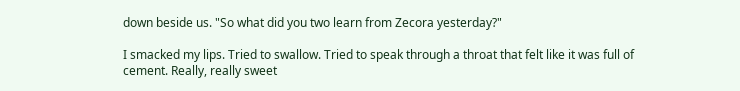down beside us. "So what did you two learn from Zecora yesterday?"

I smacked my lips. Tried to swallow. Tried to speak through a throat that felt like it was full of cement. Really, really sweet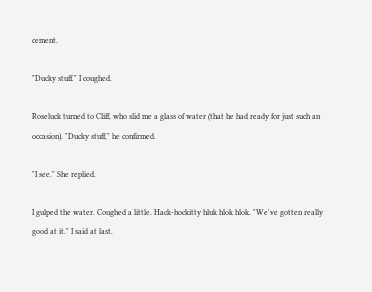cement.

"Ducky stuff." I coughed.

Roseluck turned to Cliff, who slid me a glass of water (that he had ready for just such an occasion). "Ducky stuff," he confirmed.

"I see." She replied.

I gulped the water. Coughed a little. Hack-hockitty hluk hlok hlok. "We've gotten really good at it." I said at last.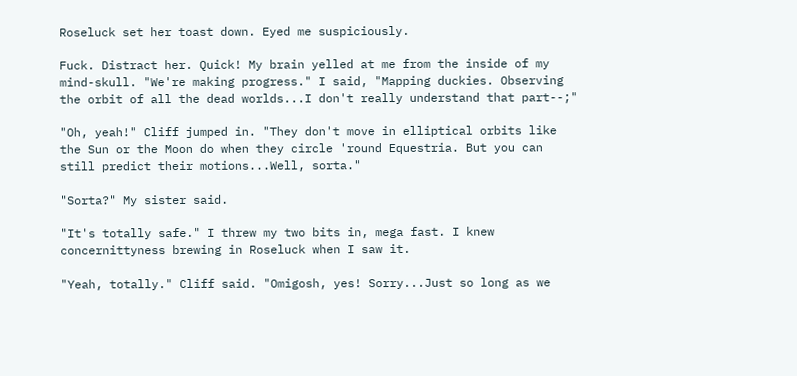Roseluck set her toast down. Eyed me suspiciously.

Fuck. Distract her. Quick! My brain yelled at me from the inside of my mind-skull. "We're making progress." I said, "Mapping duckies. Observing the orbit of all the dead worlds...I don't really understand that part--;"

"Oh, yeah!" Cliff jumped in. "They don't move in elliptical orbits like the Sun or the Moon do when they circle 'round Equestria. But you can still predict their motions...Well, sorta."

"Sorta?" My sister said.

"It's totally safe." I threw my two bits in, mega fast. I knew concernittyness brewing in Roseluck when I saw it.

"Yeah, totally." Cliff said. "Omigosh, yes! Sorry...Just so long as we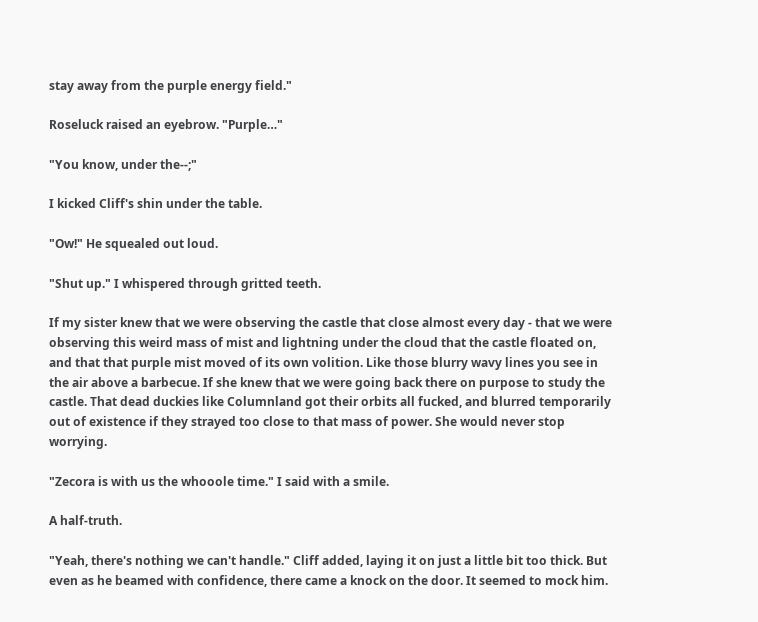stay away from the purple energy field."

Roseluck raised an eyebrow. "Purple…"

"You know, under the--;"

I kicked Cliff's shin under the table.

"Ow!" He squealed out loud.

"Shut up." I whispered through gritted teeth.

If my sister knew that we were observing the castle that close almost every day - that we were observing this weird mass of mist and lightning under the cloud that the castle floated on, and that that purple mist moved of its own volition. Like those blurry wavy lines you see in the air above a barbecue. If she knew that we were going back there on purpose to study the castle. That dead duckies like Columnland got their orbits all fucked, and blurred temporarily out of existence if they strayed too close to that mass of power. She would never stop worrying.

"Zecora is with us the whooole time." I said with a smile.

A half-truth.

"Yeah, there's nothing we can't handle." Cliff added, laying it on just a little bit too thick. But even as he beamed with confidence, there came a knock on the door. It seemed to mock him.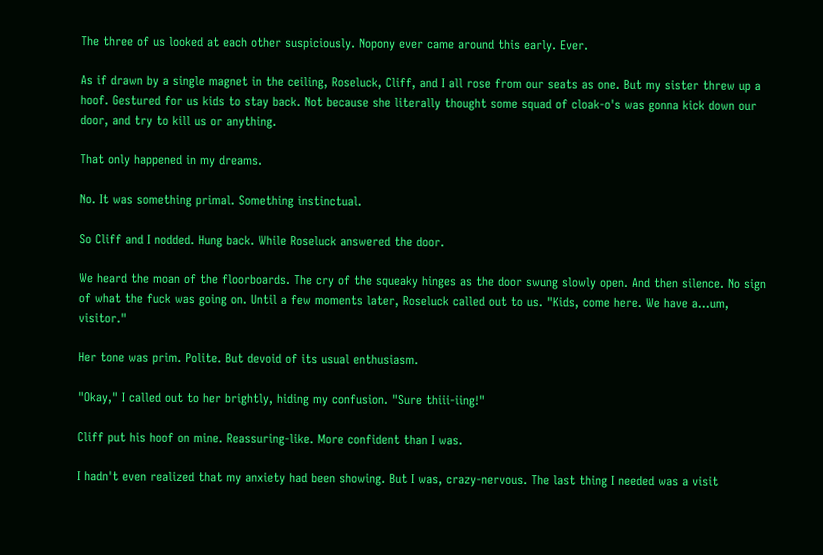The three of us looked at each other suspiciously. Nopony ever came around this early. Ever.

As if drawn by a single magnet in the ceiling, Roseluck, Cliff, and I all rose from our seats as one. But my sister threw up a hoof. Gestured for us kids to stay back. Not because she literally thought some squad of cloak-o's was gonna kick down our door, and try to kill us or anything.

That only happened in my dreams.

No. It was something primal. Something instinctual.

So Cliff and I nodded. Hung back. While Roseluck answered the door.

We heard the moan of the floorboards. The cry of the squeaky hinges as the door swung slowly open. And then silence. No sign of what the fuck was going on. Until a few moments later, Roseluck called out to us. "Kids, come here. We have a...um, visitor."

Her tone was prim. Polite. But devoid of its usual enthusiasm.

"Okay," I called out to her brightly, hiding my confusion. "Sure thiii-iing!"

Cliff put his hoof on mine. Reassuring-like. More confident than I was.

I hadn't even realized that my anxiety had been showing. But I was, crazy-nervous. The last thing I needed was a visit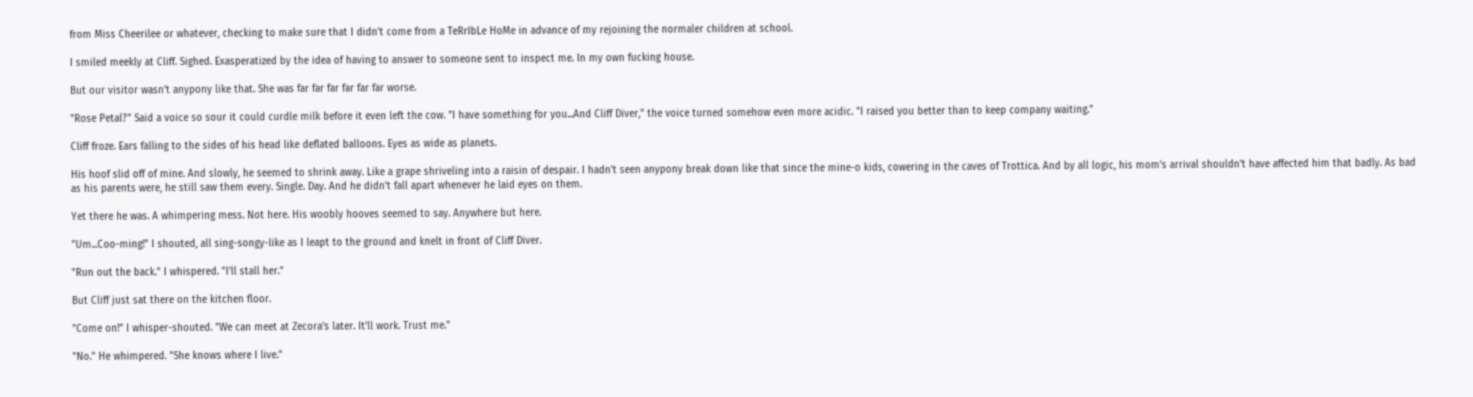from Miss Cheerilee or whatever, checking to make sure that I didn't come from a TeRrIbLe HoMe in advance of my rejoining the normaler children at school.

I smiled meekly at Cliff. Sighed. Exasperatized by the idea of having to answer to someone sent to inspect me. In my own fucking house.

But our visitor wasn't anypony like that. She was far far far far far far worse.

"Rose Petal?" Said a voice so sour it could curdle milk before it even left the cow. "I have something for you...And Cliff Diver," the voice turned somehow even more acidic. "I raised you better than to keep company waiting."

Cliff froze. Ears falling to the sides of his head like deflated balloons. Eyes as wide as planets.

His hoof slid off of mine. And slowly, he seemed to shrink away. Like a grape shriveling into a raisin of despair. I hadn't seen anypony break down like that since the mine-o kids, cowering in the caves of Trottica. And by all logic, his mom's arrival shouldn't have affected him that badly. As bad as his parents were, he still saw them every. Single. Day. And he didn't fall apart whenever he laid eyes on them.

Yet there he was. A whimpering mess. Not here. His woobly hooves seemed to say. Anywhere but here.

"Um...Coo-ming!" I shouted, all sing-songy-like as I leapt to the ground and knelt in front of Cliff Diver.

"Run out the back." I whispered. "I'll stall her."

But Cliff just sat there on the kitchen floor.

"Come on!" I whisper-shouted. "We can meet at Zecora's later. It'll work. Trust me."

"No." He whimpered. "She knows where I live."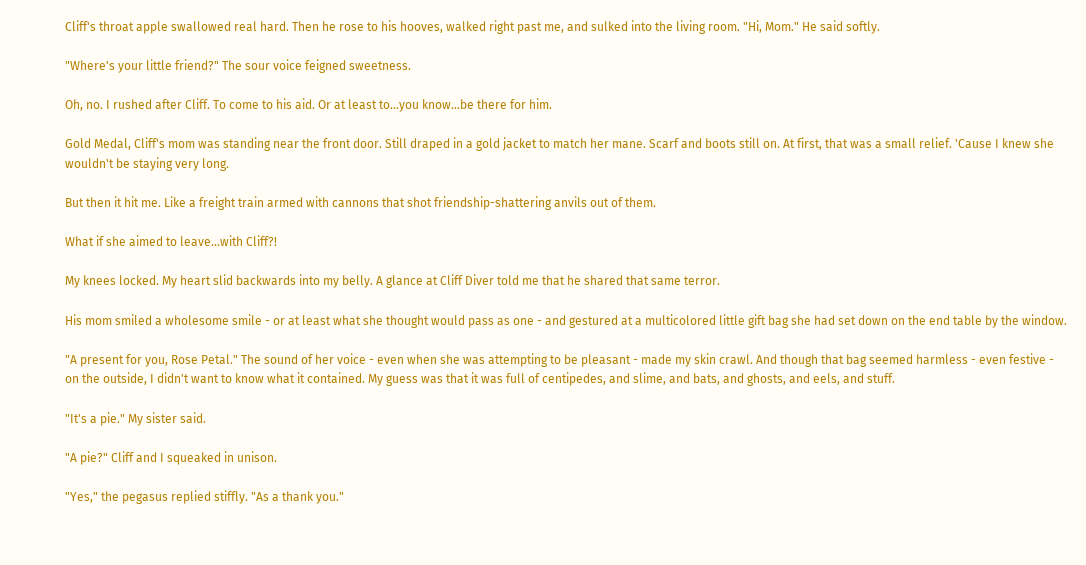Cliff's throat apple swallowed real hard. Then he rose to his hooves, walked right past me, and sulked into the living room. "Hi, Mom." He said softly.

"Where's your little friend?" The sour voice feigned sweetness.

Oh, no. I rushed after Cliff. To come to his aid. Or at least to...you know...be there for him.

Gold Medal, Cliff's mom was standing near the front door. Still draped in a gold jacket to match her mane. Scarf and boots still on. At first, that was a small relief. 'Cause I knew she wouldn't be staying very long.

But then it hit me. Like a freight train armed with cannons that shot friendship-shattering anvils out of them.

What if she aimed to leave...with Cliff?!

My knees locked. My heart slid backwards into my belly. A glance at Cliff Diver told me that he shared that same terror.

His mom smiled a wholesome smile - or at least what she thought would pass as one - and gestured at a multicolored little gift bag she had set down on the end table by the window.

"A present for you, Rose Petal." The sound of her voice - even when she was attempting to be pleasant - made my skin crawl. And though that bag seemed harmless - even festive - on the outside, I didn't want to know what it contained. My guess was that it was full of centipedes, and slime, and bats, and ghosts, and eels, and stuff.

"It's a pie." My sister said.

"A pie?" Cliff and I squeaked in unison.

"Yes," the pegasus replied stiffly. "As a thank you."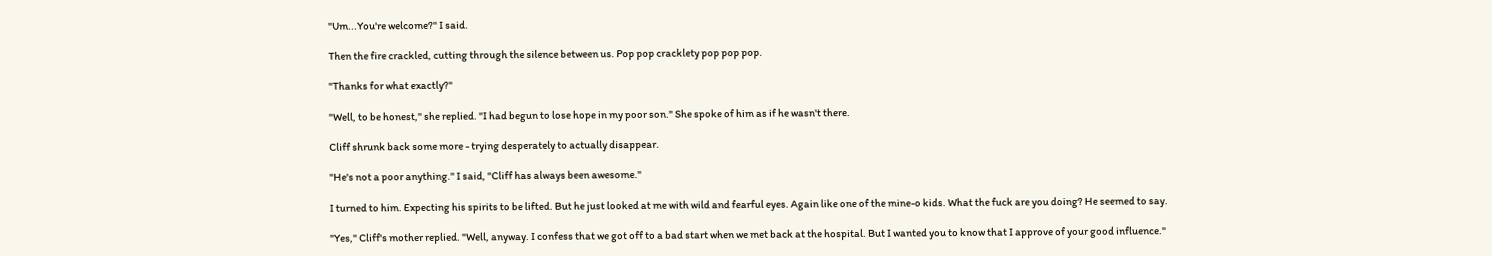"Um...You're welcome?" I said.

Then the fire crackled, cutting through the silence between us. Pop pop cracklety pop pop pop.

"Thanks for what exactly?"

"Well, to be honest," she replied. "I had begun to lose hope in my poor son." She spoke of him as if he wasn't there.

Cliff shrunk back some more - trying desperately to actually disappear.

"He's not a poor anything." I said, "Cliff has always been awesome."

I turned to him. Expecting his spirits to be lifted. But he just looked at me with wild and fearful eyes. Again like one of the mine-o kids. What the fuck are you doing? He seemed to say.

"Yes," Cliff's mother replied. "Well, anyway. I confess that we got off to a bad start when we met back at the hospital. But I wanted you to know that I approve of your good influence."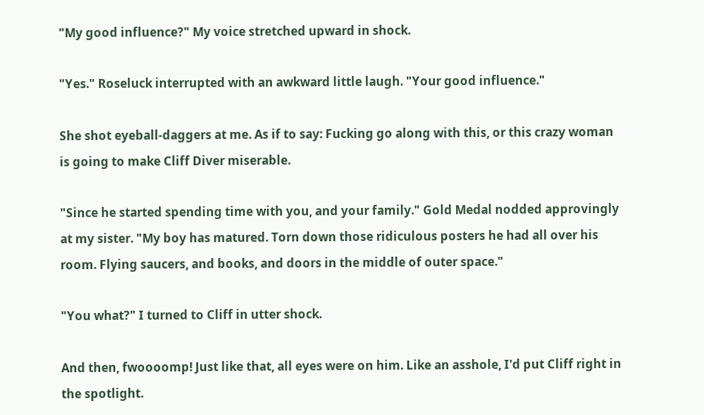"My good influence?" My voice stretched upward in shock.

"Yes." Roseluck interrupted with an awkward little laugh. "Your good influence."

She shot eyeball-daggers at me. As if to say: Fucking go along with this, or this crazy woman is going to make Cliff Diver miserable.

"Since he started spending time with you, and your family." Gold Medal nodded approvingly at my sister. "My boy has matured. Torn down those ridiculous posters he had all over his room. Flying saucers, and books, and doors in the middle of outer space."

"You what?" I turned to Cliff in utter shock.

And then, fwoooomp! Just like that, all eyes were on him. Like an asshole, I'd put Cliff right in the spotlight.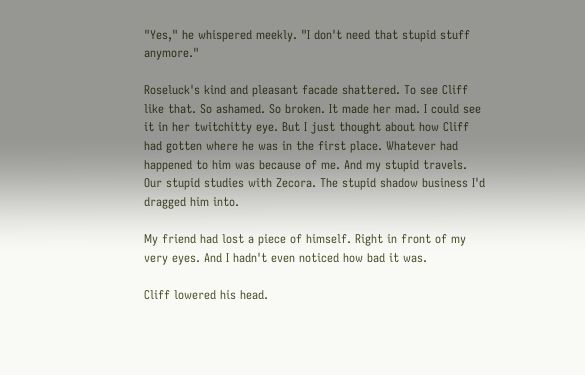"Yes," he whispered meekly. "I don't need that stupid stuff anymore."

Roseluck's kind and pleasant facade shattered. To see Cliff like that. So ashamed. So broken. It made her mad. I could see it in her twitchitty eye. But I just thought about how Cliff had gotten where he was in the first place. Whatever had happened to him was because of me. And my stupid travels. Our stupid studies with Zecora. The stupid shadow business I'd dragged him into.

My friend had lost a piece of himself. Right in front of my very eyes. And I hadn't even noticed how bad it was.

Cliff lowered his head.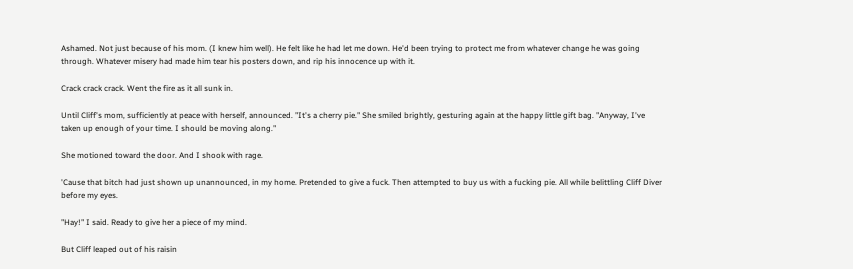Ashamed. Not just because of his mom. (I knew him well). He felt like he had let me down. He'd been trying to protect me from whatever change he was going through. Whatever misery had made him tear his posters down, and rip his innocence up with it.

Crack crack crack. Went the fire as it all sunk in.

Until Cliff's mom, sufficiently at peace with herself, announced. "It's a cherry pie." She smiled brightly, gesturing again at the happy little gift bag. "Anyway, I've taken up enough of your time. I should be moving along."

She motioned toward the door. And I shook with rage.

'Cause that bitch had just shown up unannounced, in my home. Pretended to give a fuck. Then attempted to buy us with a fucking pie. All while belittling Cliff Diver before my eyes.

"Hay!" I said. Ready to give her a piece of my mind.

But Cliff leaped out of his raisin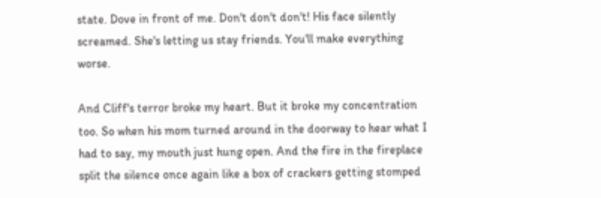state. Dove in front of me. Don't don't don't! His face silently screamed. She's letting us stay friends. You'll make everything worse.

And Cliff's terror broke my heart. But it broke my concentration too. So when his mom turned around in the doorway to hear what I had to say, my mouth just hung open. And the fire in the fireplace split the silence once again like a box of crackers getting stomped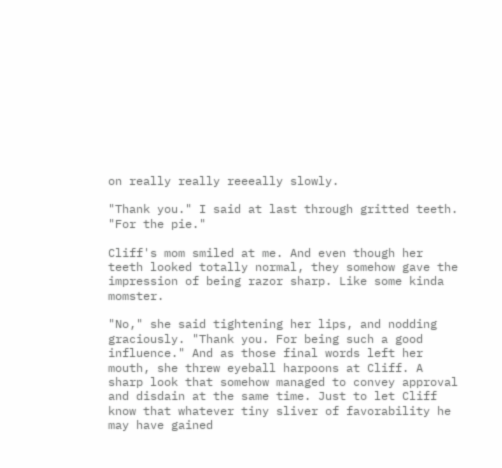on really really reeeally slowly.

"Thank you." I said at last through gritted teeth. "For the pie."

Cliff's mom smiled at me. And even though her teeth looked totally normal, they somehow gave the impression of being razor sharp. Like some kinda momster.

"No," she said tightening her lips, and nodding graciously. "Thank you. For being such a good influence." And as those final words left her mouth, she threw eyeball harpoons at Cliff. A sharp look that somehow managed to convey approval and disdain at the same time. Just to let Cliff know that whatever tiny sliver of favorability he may have gained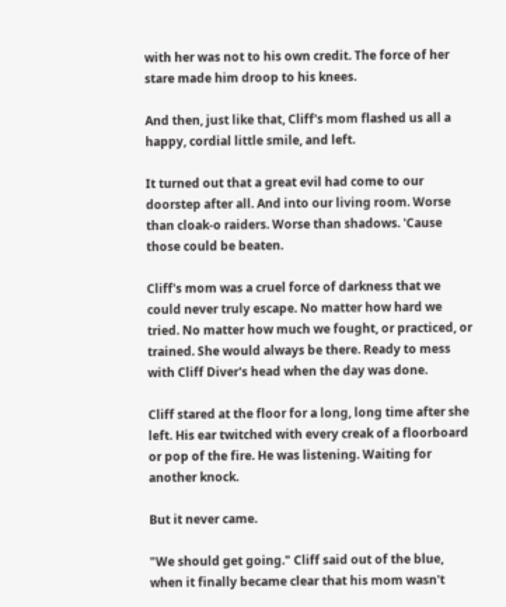with her was not to his own credit. The force of her stare made him droop to his knees.

And then, just like that, Cliff's mom flashed us all a happy, cordial little smile, and left.

It turned out that a great evil had come to our doorstep after all. And into our living room. Worse than cloak-o raiders. Worse than shadows. 'Cause those could be beaten.

Cliff's mom was a cruel force of darkness that we could never truly escape. No matter how hard we tried. No matter how much we fought, or practiced, or trained. She would always be there. Ready to mess with Cliff Diver's head when the day was done.

Cliff stared at the floor for a long, long time after she left. His ear twitched with every creak of a floorboard or pop of the fire. He was listening. Waiting for another knock.

But it never came.

"We should get going." Cliff said out of the blue, when it finally became clear that his mom wasn't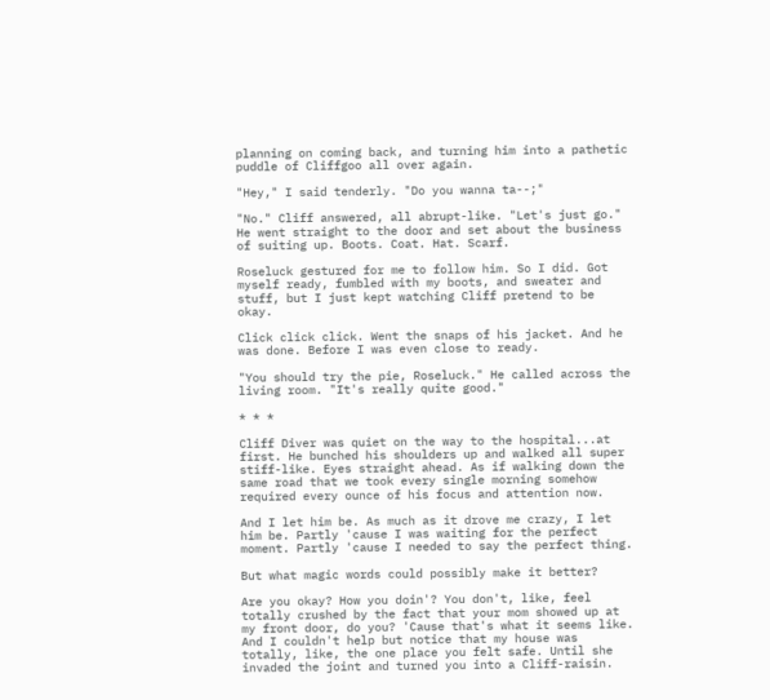planning on coming back, and turning him into a pathetic puddle of Cliffgoo all over again.

"Hey," I said tenderly. "Do you wanna ta--;"

"No." Cliff answered, all abrupt-like. "Let's just go." He went straight to the door and set about the business of suiting up. Boots. Coat. Hat. Scarf.

Roseluck gestured for me to follow him. So I did. Got myself ready, fumbled with my boots, and sweater and stuff, but I just kept watching Cliff pretend to be okay.

Click click click. Went the snaps of his jacket. And he was done. Before I was even close to ready.

"You should try the pie, Roseluck." He called across the living room. "It's really quite good."

* * *

Cliff Diver was quiet on the way to the hospital...at first. He bunched his shoulders up and walked all super stiff-like. Eyes straight ahead. As if walking down the same road that we took every single morning somehow required every ounce of his focus and attention now.

And I let him be. As much as it drove me crazy, I let him be. Partly 'cause I was waiting for the perfect moment. Partly 'cause I needed to say the perfect thing.

But what magic words could possibly make it better?

Are you okay? How you doin'? You don't, like, feel totally crushed by the fact that your mom showed up at my front door, do you? 'Cause that's what it seems like. And I couldn't help but notice that my house was totally, like, the one place you felt safe. Until she invaded the joint and turned you into a Cliff-raisin.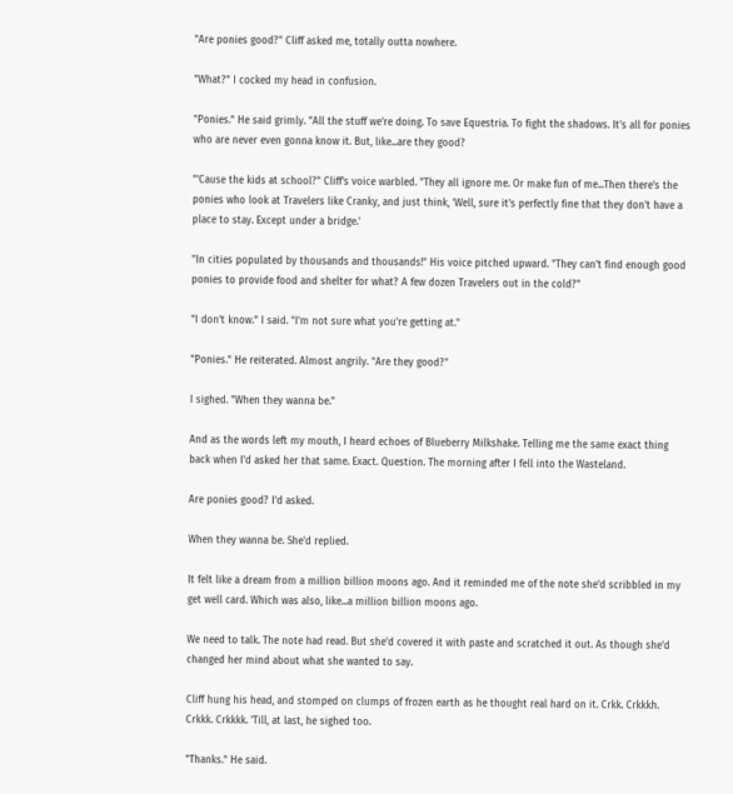"Are ponies good?" Cliff asked me, totally outta nowhere.

"What?" I cocked my head in confusion.

"Ponies." He said grimly. "All the stuff we're doing. To save Equestria. To fight the shadows. It's all for ponies who are never even gonna know it. But, like...are they good?

"'Cause the kids at school?" Cliff's voice warbled. "They all ignore me. Or make fun of me...Then there's the ponies who look at Travelers like Cranky, and just think, 'Well, sure it's perfectly fine that they don't have a place to stay. Except under a bridge.'

"In cities populated by thousands and thousands!" His voice pitched upward. "They can't find enough good ponies to provide food and shelter for what? A few dozen Travelers out in the cold?"

"I don't know." I said. "I'm not sure what you're getting at."

"Ponies." He reiterated. Almost angrily. "Are they good?"

I sighed. "When they wanna be."

And as the words left my mouth, I heard echoes of Blueberry Milkshake. Telling me the same exact thing back when I'd asked her that same. Exact. Question. The morning after I fell into the Wasteland.

Are ponies good? I'd asked.

When they wanna be. She'd replied.

It felt like a dream from a million billion moons ago. And it reminded me of the note she'd scribbled in my get well card. Which was also, like...a million billion moons ago.

We need to talk. The note had read. But she'd covered it with paste and scratched it out. As though she'd changed her mind about what she wanted to say.

Cliff hung his head, and stomped on clumps of frozen earth as he thought real hard on it. Crkk. Crkkkh. Crkkk. Crkkkk. 'Till, at last, he sighed too.

"Thanks." He said.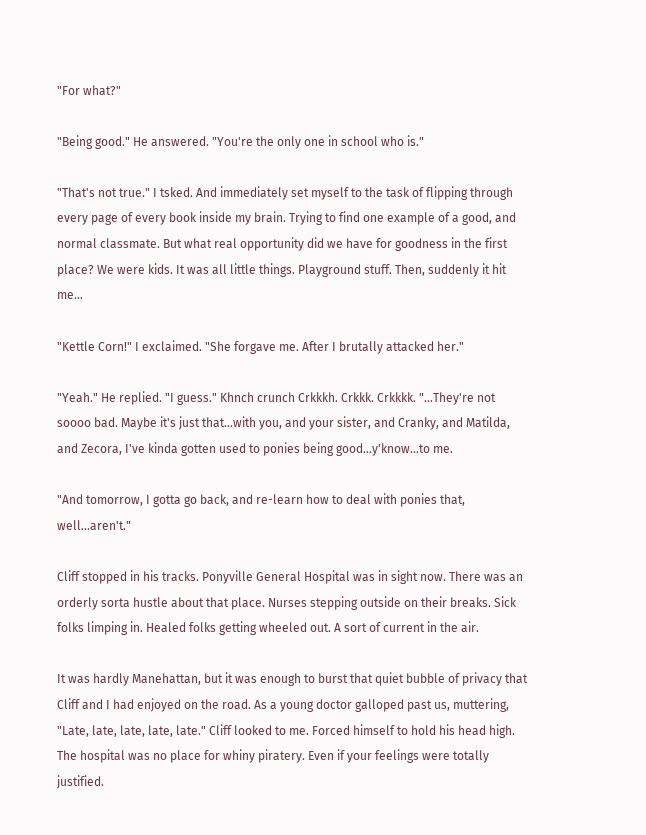"For what?"

"Being good." He answered. "You're the only one in school who is."

"That's not true." I tsked. And immediately set myself to the task of flipping through every page of every book inside my brain. Trying to find one example of a good, and normal classmate. But what real opportunity did we have for goodness in the first place? We were kids. It was all little things. Playground stuff. Then, suddenly it hit me...

"Kettle Corn!" I exclaimed. "She forgave me. After I brutally attacked her."

"Yeah." He replied. "I guess." Khnch crunch Crkkkh. Crkkk. Crkkkk. "...They're not soooo bad. Maybe it's just that...with you, and your sister, and Cranky, and Matilda, and Zecora, I've kinda gotten used to ponies being good...y'know...to me.

"And tomorrow, I gotta go back, and re-learn how to deal with ponies that, well...aren't."

Cliff stopped in his tracks. Ponyville General Hospital was in sight now. There was an orderly sorta hustle about that place. Nurses stepping outside on their breaks. Sick folks limping in. Healed folks getting wheeled out. A sort of current in the air.

It was hardly Manehattan, but it was enough to burst that quiet bubble of privacy that Cliff and I had enjoyed on the road. As a young doctor galloped past us, muttering, "Late, late, late, late, late." Cliff looked to me. Forced himself to hold his head high. The hospital was no place for whiny piratery. Even if your feelings were totally justified.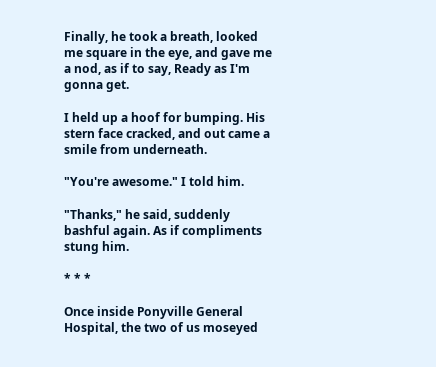Finally, he took a breath, looked me square in the eye, and gave me a nod, as if to say, Ready as I'm gonna get.

I held up a hoof for bumping. His stern face cracked, and out came a smile from underneath.

"You're awesome." I told him.

"Thanks," he said, suddenly bashful again. As if compliments stung him.

* * *

Once inside Ponyville General Hospital, the two of us moseyed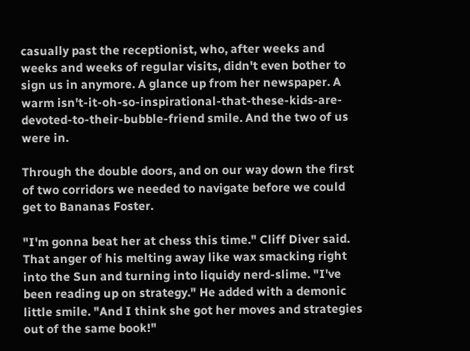casually past the receptionist, who, after weeks and weeks and weeks of regular visits, didn't even bother to sign us in anymore. A glance up from her newspaper. A warm isn't-it-oh-so-inspirational-that-these-kids-are-devoted-to-their-bubble-friend smile. And the two of us were in.

Through the double doors, and on our way down the first of two corridors we needed to navigate before we could get to Bananas Foster.

"I'm gonna beat her at chess this time." Cliff Diver said. That anger of his melting away like wax smacking right into the Sun and turning into liquidy nerd-slime. "I've been reading up on strategy." He added with a demonic little smile. "And I think she got her moves and strategies out of the same book!"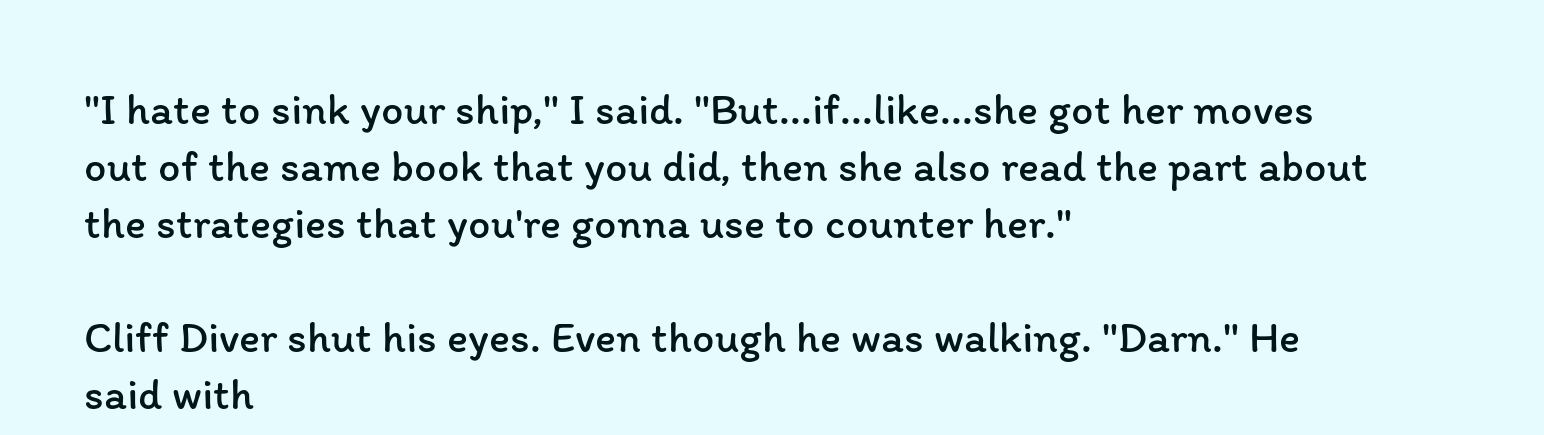"I hate to sink your ship," I said. "But...if...like...she got her moves out of the same book that you did, then she also read the part about the strategies that you're gonna use to counter her."

Cliff Diver shut his eyes. Even though he was walking. "Darn." He said with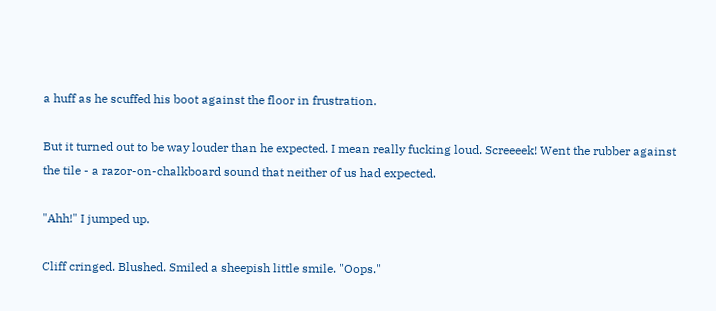a huff as he scuffed his boot against the floor in frustration.

But it turned out to be way louder than he expected. I mean really fucking loud. Screeeek! Went the rubber against the tile - a razor-on-chalkboard sound that neither of us had expected.

"Ahh!" I jumped up.

Cliff cringed. Blushed. Smiled a sheepish little smile. "Oops."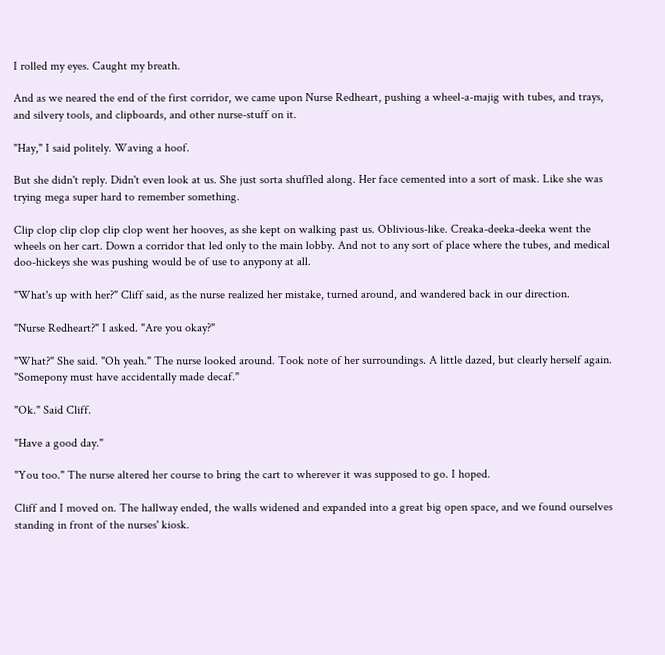I rolled my eyes. Caught my breath.

And as we neared the end of the first corridor, we came upon Nurse Redheart, pushing a wheel-a-majig with tubes, and trays, and silvery tools, and clipboards, and other nurse-stuff on it.

"Hay," I said politely. Waving a hoof.

But she didn't reply. Didn't even look at us. She just sorta shuffled along. Her face cemented into a sort of mask. Like she was trying mega super hard to remember something.

Clip clop clip clop clip clop went her hooves, as she kept on walking past us. Oblivious-like. Creaka-deeka-deeka went the wheels on her cart. Down a corridor that led only to the main lobby. And not to any sort of place where the tubes, and medical doo-hickeys she was pushing would be of use to anypony at all.

"What's up with her?" Cliff said, as the nurse realized her mistake, turned around, and wandered back in our direction.

"Nurse Redheart?" I asked. "Are you okay?"

"What?" She said. "Oh yeah." The nurse looked around. Took note of her surroundings. A little dazed, but clearly herself again. "Somepony must have accidentally made decaf."

"Ok." Said Cliff.

"Have a good day."

"You too." The nurse altered her course to bring the cart to wherever it was supposed to go. I hoped.

Cliff and I moved on. The hallway ended, the walls widened and expanded into a great big open space, and we found ourselves standing in front of the nurses' kiosk.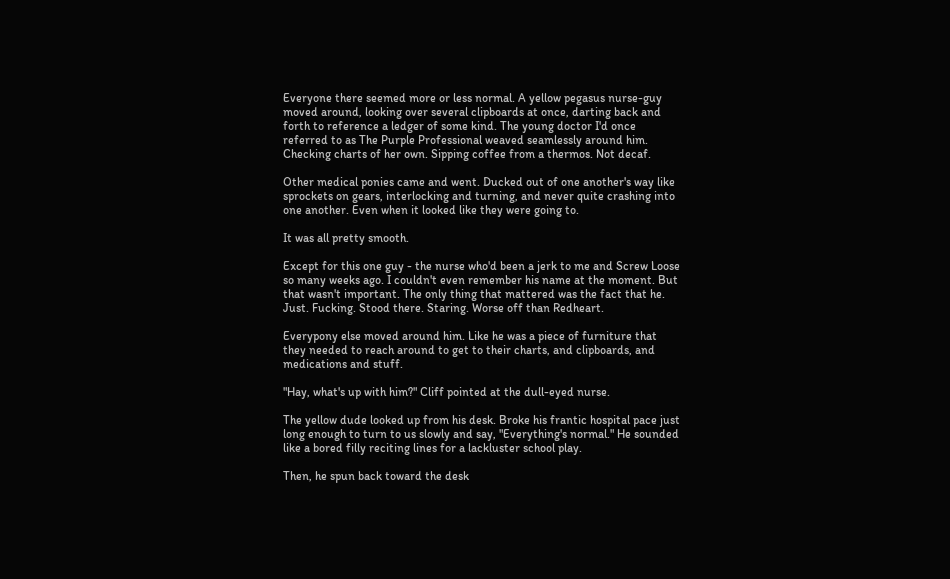Everyone there seemed more or less normal. A yellow pegasus nurse-guy moved around, looking over several clipboards at once, darting back and forth to reference a ledger of some kind. The young doctor I'd once referred to as The Purple Professional weaved seamlessly around him. Checking charts of her own. Sipping coffee from a thermos. Not decaf.

Other medical ponies came and went. Ducked out of one another's way like sprockets on gears, interlocking and turning, and never quite crashing into one another. Even when it looked like they were going to.

It was all pretty smooth.

Except for this one guy - the nurse who'd been a jerk to me and Screw Loose so many weeks ago. I couldn't even remember his name at the moment. But that wasn't important. The only thing that mattered was the fact that he. Just. Fucking. Stood there. Staring. Worse off than Redheart.

Everypony else moved around him. Like he was a piece of furniture that they needed to reach around to get to their charts, and clipboards, and medications and stuff.

"Hay, what's up with him?" Cliff pointed at the dull-eyed nurse.

The yellow dude looked up from his desk. Broke his frantic hospital pace just long enough to turn to us slowly and say, "Everything's normal." He sounded like a bored filly reciting lines for a lackluster school play.

Then, he spun back toward the desk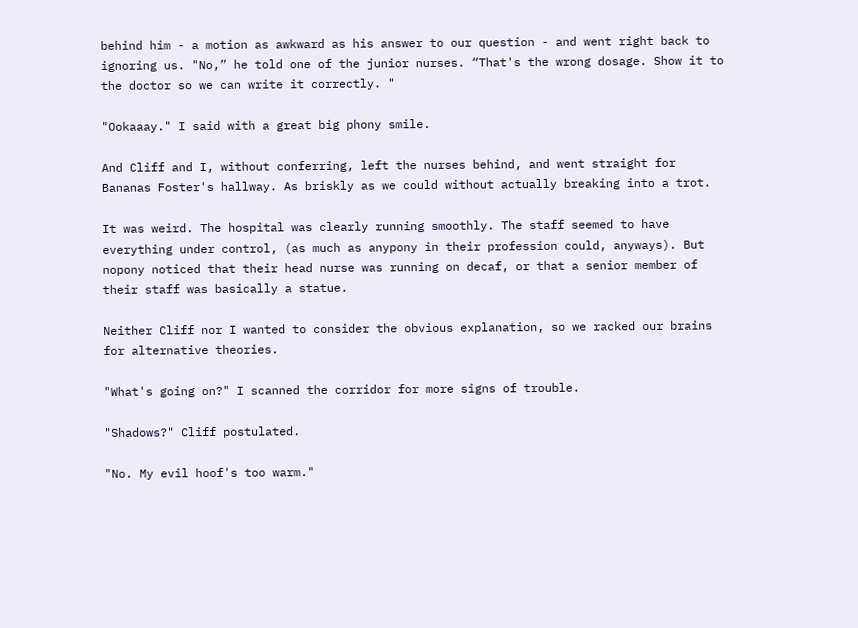behind him - a motion as awkward as his answer to our question - and went right back to ignoring us. "No,” he told one of the junior nurses. “That's the wrong dosage. Show it to the doctor so we can write it correctly. "

"Ookaaay." I said with a great big phony smile.

And Cliff and I, without conferring, left the nurses behind, and went straight for Bananas Foster's hallway. As briskly as we could without actually breaking into a trot.

It was weird. The hospital was clearly running smoothly. The staff seemed to have everything under control, (as much as anypony in their profession could, anyways). But nopony noticed that their head nurse was running on decaf, or that a senior member of their staff was basically a statue.

Neither Cliff nor I wanted to consider the obvious explanation, so we racked our brains for alternative theories.

"What's going on?" I scanned the corridor for more signs of trouble.

"Shadows?" Cliff postulated.

"No. My evil hoof's too warm."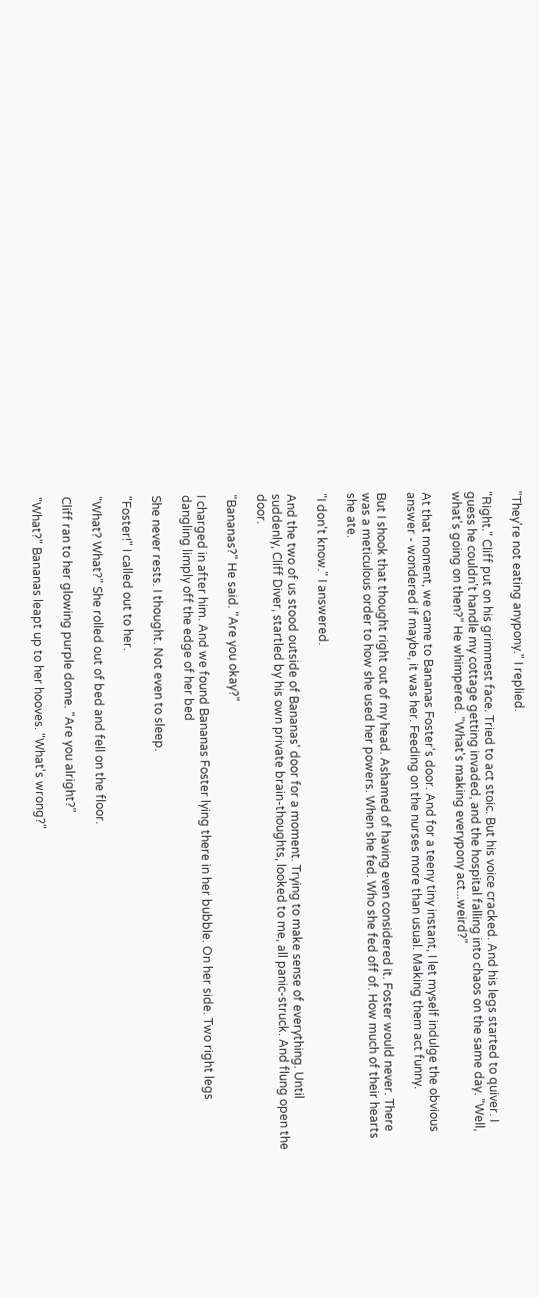"They're not eating anypony." I replied.

"Right." Cliff put on his grimmest face. Tried to act stoic. But his voice cracked. And his legs started to quiver. I guess he couldn't handle my cottage getting invaded, and the hospital falling into chaos on the same day. "Well, what's going on then?" He whimpered. "What's making everypony act...weird?"

At that moment, we came to Bananas Foster's door. And for a teeny tiny instant, I let myself indulge the obvious answer - wondered if maybe, it was her. Feeding on the nurses more than usual. Making them act funny.

But I shook that thought right out of my head. Ashamed of having even considered it. Foster would never. There was a meticulous order to how she used her powers. When she fed. Who she fed off of. How much of their hearts she ate.

"I don't know." I answered.

And the two of us stood outside of Bananas' door for a moment. Trying to make sense of everything. Until suddenly, Cliff Diver, startled by his own private brain-thoughts, looked to me, all panic-struck. And flung open the door.

"Bananas?" He said. "Are you okay?"

I charged in after him. And we found Bananas Foster lying there in her bubble. On her side. Two right legs dangling limply off the edge of her bed

She never rests. I thought. Not even to sleep.

"Foster!" I called out to her.

"What? What?" She rolled out of bed and fell on the floor.

Cliff ran to her glowing purple dome. "Are you alright?"

"What?" Bananas leapt up to her hooves. "What's wrong?"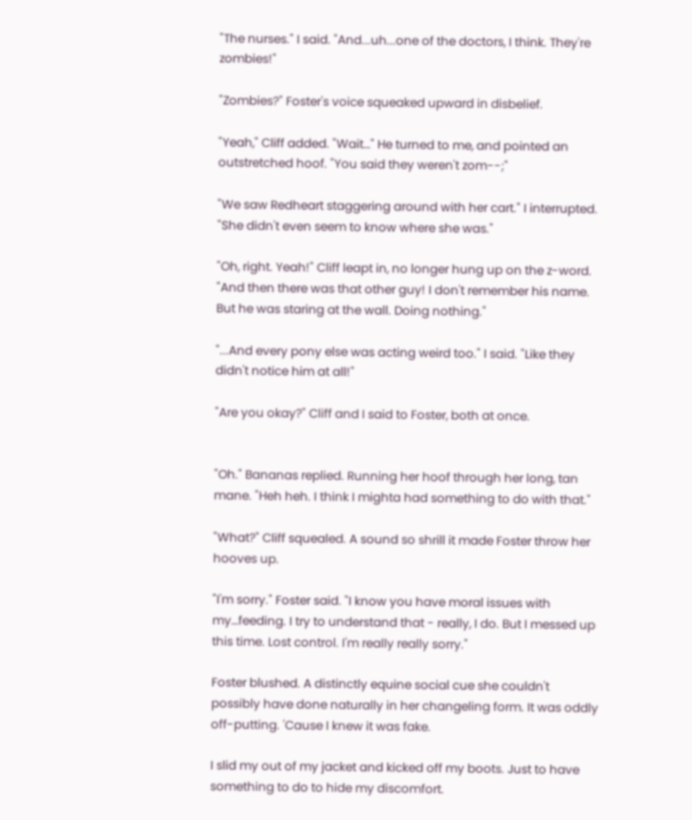"The nurses." I said. "And...uh...one of the doctors, I think. They're zombies!"

"Zombies?" Foster's voice squeaked upward in disbelief.

"Yeah," Cliff added. "Wait…" He turned to me, and pointed an outstretched hoof. "You said they weren't zom--;"

"We saw Redheart staggering around with her cart." I interrupted. "She didn't even seem to know where she was."

"Oh, right. Yeah!" Cliff leapt in, no longer hung up on the z-word. "And then there was that other guy! I don't remember his name. But he was staring at the wall. Doing nothing."

"...And every pony else was acting weird too." I said. "Like they didn't notice him at all!"

"Are you okay?" Cliff and I said to Foster, both at once.


"Oh." Bananas replied. Running her hoof through her long, tan mane. "Heh heh. I think I mighta had something to do with that."

"What?" Cliff squealed. A sound so shrill it made Foster throw her hooves up.

"I'm sorry." Foster said. "I know you have moral issues with my…feeding. I try to understand that - really, I do. But I messed up this time. Lost control. I'm really really sorry."

Foster blushed. A distinctly equine social cue she couldn't possibly have done naturally in her changeling form. It was oddly off-putting. 'Cause I knew it was fake.

I slid my out of my jacket and kicked off my boots. Just to have something to do to hide my discomfort.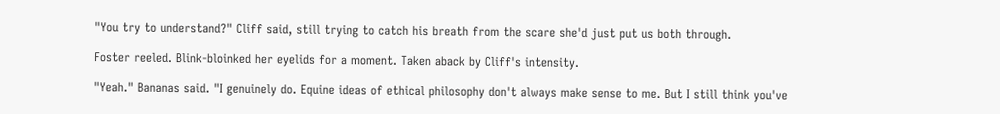"You try to understand?" Cliff said, still trying to catch his breath from the scare she'd just put us both through.

Foster reeled. Blink-bloinked her eyelids for a moment. Taken aback by Cliff's intensity.

"Yeah." Bananas said. "I genuinely do. Equine ideas of ethical philosophy don't always make sense to me. But I still think you've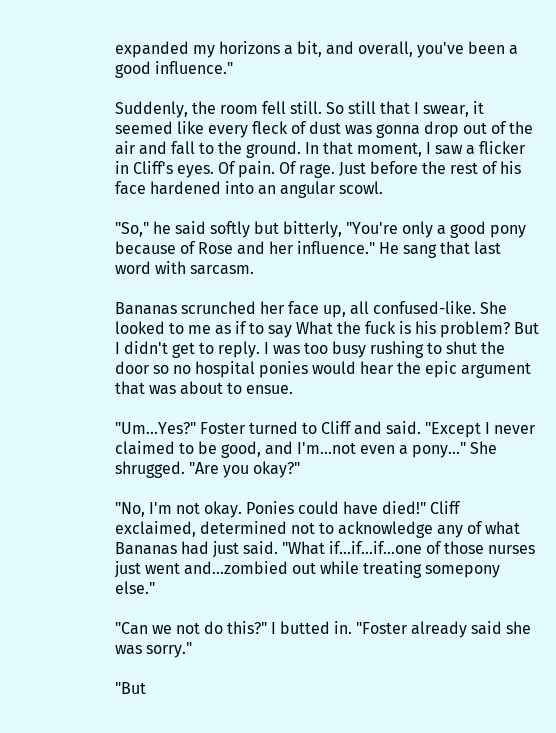expanded my horizons a bit, and overall, you've been a good influence."

Suddenly, the room fell still. So still that I swear, it seemed like every fleck of dust was gonna drop out of the air and fall to the ground. In that moment, I saw a flicker in Cliff's eyes. Of pain. Of rage. Just before the rest of his face hardened into an angular scowl.

"So," he said softly but bitterly, "You're only a good pony because of Rose and her influence." He sang that last word with sarcasm.

Bananas scrunched her face up, all confused-like. She looked to me as if to say What the fuck is his problem? But I didn't get to reply. I was too busy rushing to shut the door so no hospital ponies would hear the epic argument that was about to ensue.

"Um...Yes?" Foster turned to Cliff and said. "Except I never claimed to be good, and I'm...not even a pony..." She shrugged. "Are you okay?"

"No, I'm not okay. Ponies could have died!" Cliff exclaimed, determined not to acknowledge any of what Bananas had just said. "What if...if...if...one of those nurses just went and...zombied out while treating somepony else."

"Can we not do this?" I butted in. "Foster already said she was sorry."

"But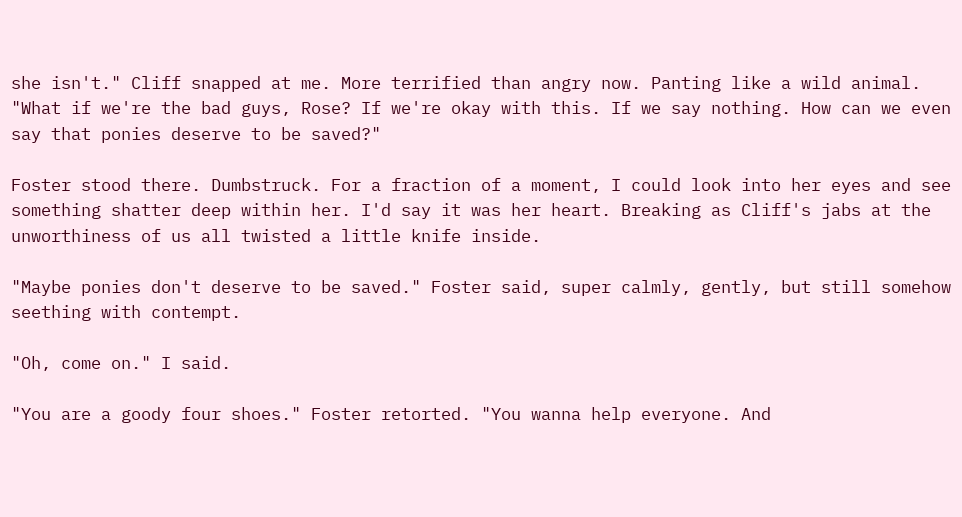she isn't." Cliff snapped at me. More terrified than angry now. Panting like a wild animal. "What if we're the bad guys, Rose? If we're okay with this. If we say nothing. How can we even say that ponies deserve to be saved?"

Foster stood there. Dumbstruck. For a fraction of a moment, I could look into her eyes and see something shatter deep within her. I'd say it was her heart. Breaking as Cliff's jabs at the unworthiness of us all twisted a little knife inside.

"Maybe ponies don't deserve to be saved." Foster said, super calmly, gently, but still somehow seething with contempt.

"Oh, come on." I said.

"You are a goody four shoes." Foster retorted. "You wanna help everyone. And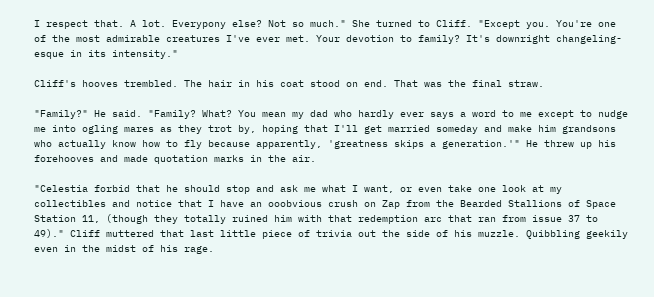I respect that. A lot. Everypony else? Not so much." She turned to Cliff. "Except you. You're one of the most admirable creatures I've ever met. Your devotion to family? It's downright changeling-esque in its intensity."

Cliff's hooves trembled. The hair in his coat stood on end. That was the final straw.

"Family?" He said. "Family? What? You mean my dad who hardly ever says a word to me except to nudge me into ogling mares as they trot by, hoping that I'll get married someday and make him grandsons who actually know how to fly because apparently, 'greatness skips a generation.'" He threw up his forehooves and made quotation marks in the air.

"Celestia forbid that he should stop and ask me what I want, or even take one look at my collectibles and notice that I have an ooobvious crush on Zap from the Bearded Stallions of Space Station 11, (though they totally ruined him with that redemption arc that ran from issue 37 to 49)." Cliff muttered that last little piece of trivia out the side of his muzzle. Quibbling geekily even in the midst of his rage.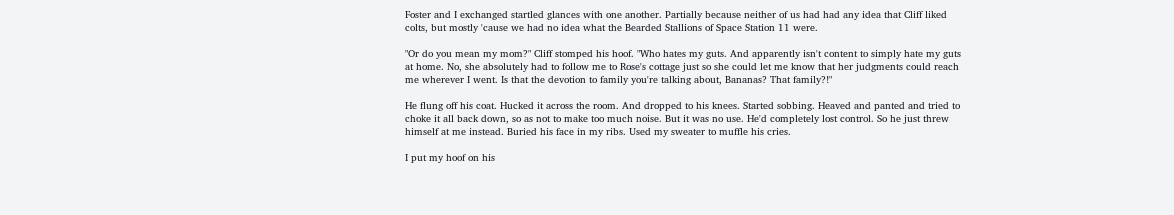Foster and I exchanged startled glances with one another. Partially because neither of us had had any idea that Cliff liked colts, but mostly 'cause we had no idea what the Bearded Stallions of Space Station 11 were.

"Or do you mean my mom?" Cliff stomped his hoof. "Who hates my guts. And apparently isn't content to simply hate my guts at home. No, she absolutely had to follow me to Rose's cottage just so she could let me know that her judgments could reach me wherever I went. Is that the devotion to family you're talking about, Bananas? That family?!"

He flung off his coat. Hucked it across the room. And dropped to his knees. Started sobbing. Heaved and panted and tried to choke it all back down, so as not to make too much noise. But it was no use. He'd completely lost control. So he just threw himself at me instead. Buried his face in my ribs. Used my sweater to muffle his cries.

I put my hoof on his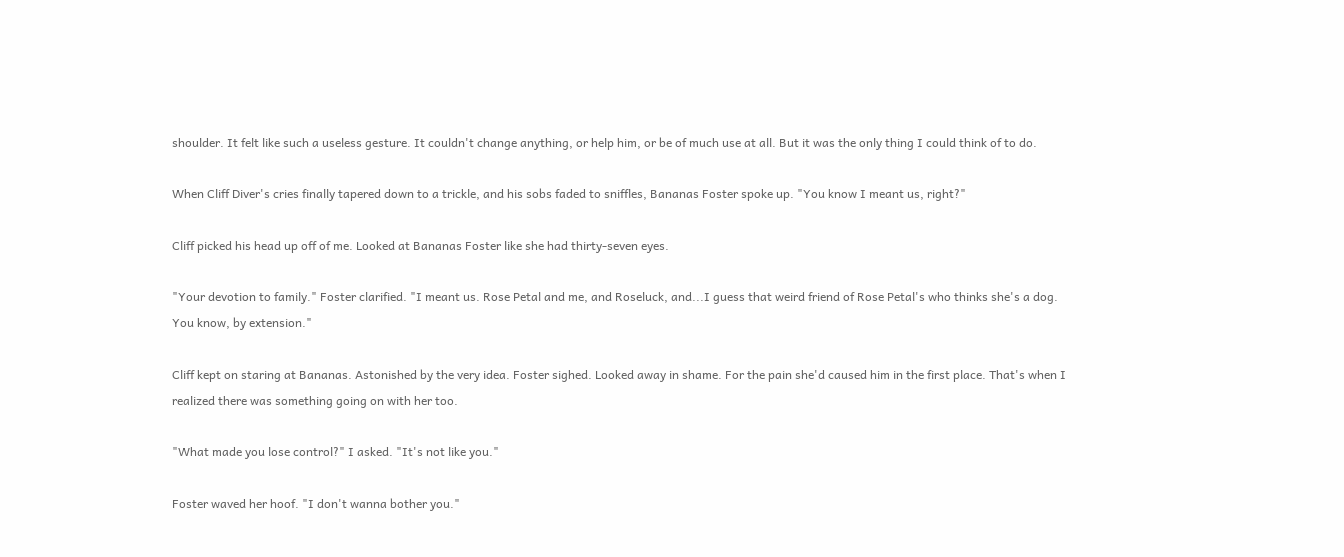shoulder. It felt like such a useless gesture. It couldn't change anything, or help him, or be of much use at all. But it was the only thing I could think of to do.

When Cliff Diver's cries finally tapered down to a trickle, and his sobs faded to sniffles, Bananas Foster spoke up. "You know I meant us, right?"

Cliff picked his head up off of me. Looked at Bananas Foster like she had thirty-seven eyes.

"Your devotion to family." Foster clarified. "I meant us. Rose Petal and me, and Roseluck, and...I guess that weird friend of Rose Petal's who thinks she's a dog. You know, by extension."

Cliff kept on staring at Bananas. Astonished by the very idea. Foster sighed. Looked away in shame. For the pain she'd caused him in the first place. That's when I realized there was something going on with her too.

"What made you lose control?" I asked. "It's not like you."

Foster waved her hoof. "I don't wanna bother you."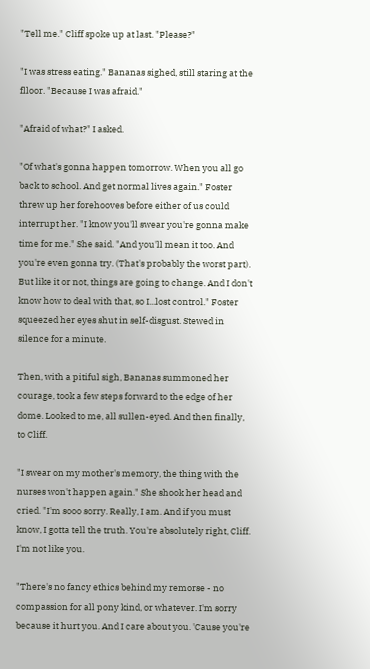"Tell me." Cliff spoke up at last. "Please?"

"I was stress eating." Bananas sighed, still staring at the flloor. "Because I was afraid."

"Afraid of what?" I asked.

"Of what's gonna happen tomorrow. When you all go back to school. And get normal lives again." Foster threw up her forehooves before either of us could interrupt her. "I know you'll swear you're gonna make time for me." She said. "And you'll mean it too. And you're even gonna try. (That's probably the worst part). But like it or not, things are going to change. And I don't know how to deal with that, so I...lost control." Foster squeezed her eyes shut in self-disgust. Stewed in silence for a minute.

Then, with a pitiful sigh, Bananas summoned her courage, took a few steps forward to the edge of her dome. Looked to me, all sullen-eyed. And then finally, to Cliff.

"I swear on my mother's memory, the thing with the nurses won't happen again." She shook her head and cried. "I'm sooo sorry. Really, I am. And if you must know, I gotta tell the truth. You're absolutely right, Cliff. I'm not like you.

"There's no fancy ethics behind my remorse - no compassion for all pony kind, or whatever. I'm sorry because it hurt you. And I care about you. 'Cause you're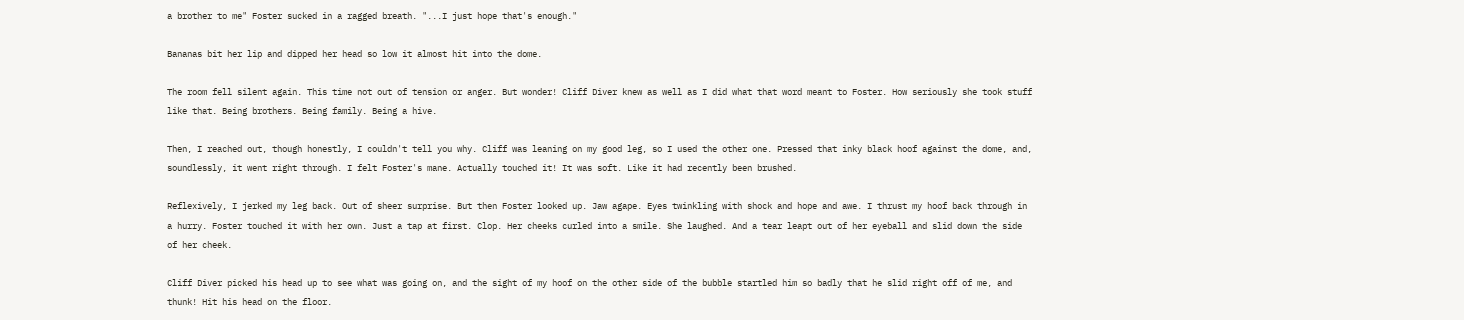a brother to me" Foster sucked in a ragged breath. "...I just hope that's enough."

Bananas bit her lip and dipped her head so low it almost hit into the dome.

The room fell silent again. This time not out of tension or anger. But wonder! Cliff Diver knew as well as I did what that word meant to Foster. How seriously she took stuff like that. Being brothers. Being family. Being a hive.

Then, I reached out, though honestly, I couldn't tell you why. Cliff was leaning on my good leg, so I used the other one. Pressed that inky black hoof against the dome, and, soundlessly, it went right through. I felt Foster's mane. Actually touched it! It was soft. Like it had recently been brushed.

Reflexively, I jerked my leg back. Out of sheer surprise. But then Foster looked up. Jaw agape. Eyes twinkling with shock and hope and awe. I thrust my hoof back through in a hurry. Foster touched it with her own. Just a tap at first. Clop. Her cheeks curled into a smile. She laughed. And a tear leapt out of her eyeball and slid down the side of her cheek.

Cliff Diver picked his head up to see what was going on, and the sight of my hoof on the other side of the bubble startled him so badly that he slid right off of me, and thunk! Hit his head on the floor.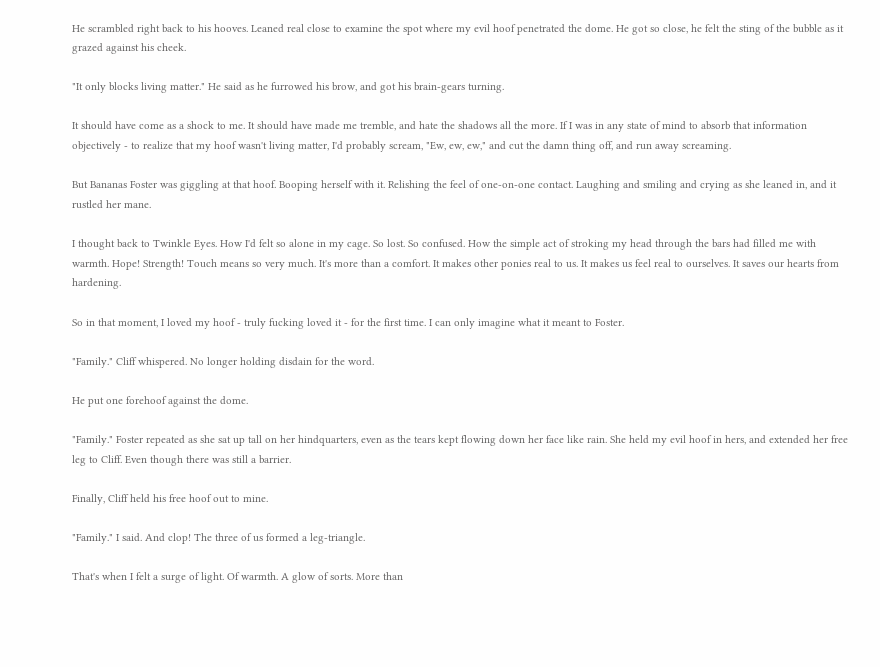He scrambled right back to his hooves. Leaned real close to examine the spot where my evil hoof penetrated the dome. He got so close, he felt the sting of the bubble as it grazed against his cheek.

"It only blocks living matter." He said as he furrowed his brow, and got his brain-gears turning.

It should have come as a shock to me. It should have made me tremble, and hate the shadows all the more. If I was in any state of mind to absorb that information objectively - to realize that my hoof wasn't living matter, I'd probably scream, "Ew, ew, ew," and cut the damn thing off, and run away screaming.

But Bananas Foster was giggling at that hoof. Booping herself with it. Relishing the feel of one-on-one contact. Laughing and smiling and crying as she leaned in, and it rustled her mane.

I thought back to Twinkle Eyes. How I'd felt so alone in my cage. So lost. So confused. How the simple act of stroking my head through the bars had filled me with warmth. Hope! Strength! Touch means so very much. It's more than a comfort. It makes other ponies real to us. It makes us feel real to ourselves. It saves our hearts from hardening.

So in that moment, I loved my hoof - truly fucking loved it - for the first time. I can only imagine what it meant to Foster.

"Family." Cliff whispered. No longer holding disdain for the word.

He put one forehoof against the dome.

"Family." Foster repeated as she sat up tall on her hindquarters, even as the tears kept flowing down her face like rain. She held my evil hoof in hers, and extended her free leg to Cliff. Even though there was still a barrier.

Finally, Cliff held his free hoof out to mine.

"Family." I said. And clop! The three of us formed a leg-triangle.

That's when I felt a surge of light. Of warmth. A glow of sorts. More than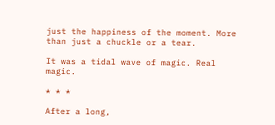just the happiness of the moment. More than just a chuckle or a tear.

It was a tidal wave of magic. Real magic.

* * *

After a long,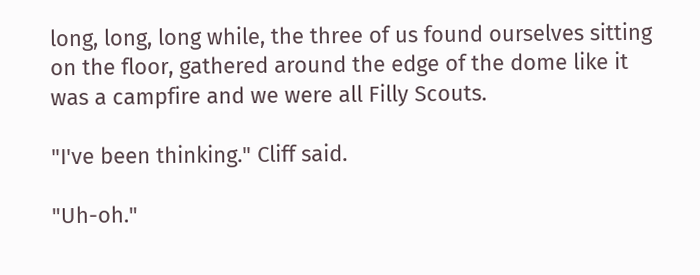long, long, long while, the three of us found ourselves sitting on the floor, gathered around the edge of the dome like it was a campfire and we were all Filly Scouts.

"I've been thinking." Cliff said.

"Uh-oh."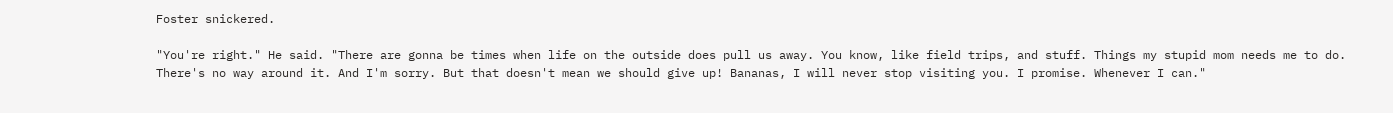Foster snickered.

"You're right." He said. "There are gonna be times when life on the outside does pull us away. You know, like field trips, and stuff. Things my stupid mom needs me to do. There's no way around it. And I'm sorry. But that doesn't mean we should give up! Bananas, I will never stop visiting you. I promise. Whenever I can."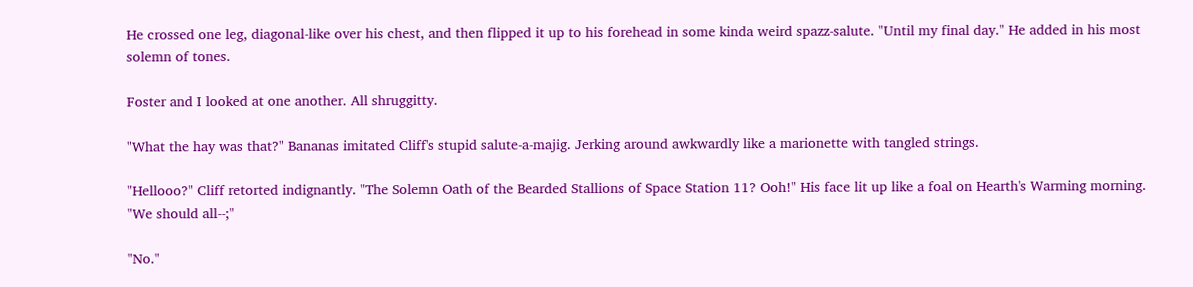He crossed one leg, diagonal-like over his chest, and then flipped it up to his forehead in some kinda weird spazz-salute. "Until my final day." He added in his most solemn of tones.

Foster and I looked at one another. All shruggitty.

"What the hay was that?" Bananas imitated Cliff's stupid salute-a-majig. Jerking around awkwardly like a marionette with tangled strings.

"Hellooo?" Cliff retorted indignantly. "The Solemn Oath of the Bearded Stallions of Space Station 11? Ooh!" His face lit up like a foal on Hearth's Warming morning. "We should all--;"

"No."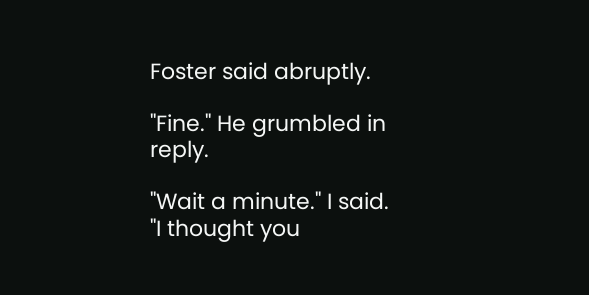Foster said abruptly.

"Fine." He grumbled in reply.

"Wait a minute." I said. "I thought you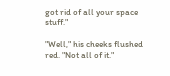got rid of all your space stuff."

"Well," his cheeks flushed red. "Not all of it."